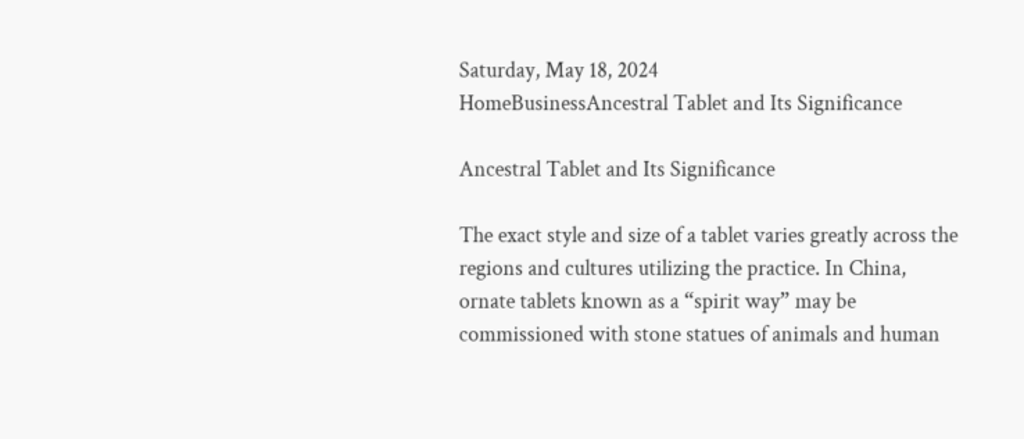Saturday, May 18, 2024
HomeBusinessAncestral Tablet and Its Significance

Ancestral Tablet and Its Significance

The exact style and size of a tablet varies greatly across the regions and cultures utilizing the practice. In China, ornate tablets known as a “spirit way” may be commissioned with stone statues of animals and human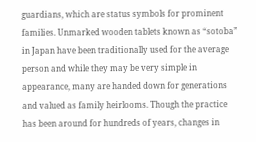guardians, which are status symbols for prominent families. Unmarked wooden tablets known as “sotoba” in Japan have been traditionally used for the average person and while they may be very simple in appearance, many are handed down for generations and valued as family heirlooms. Though the practice has been around for hundreds of years, changes in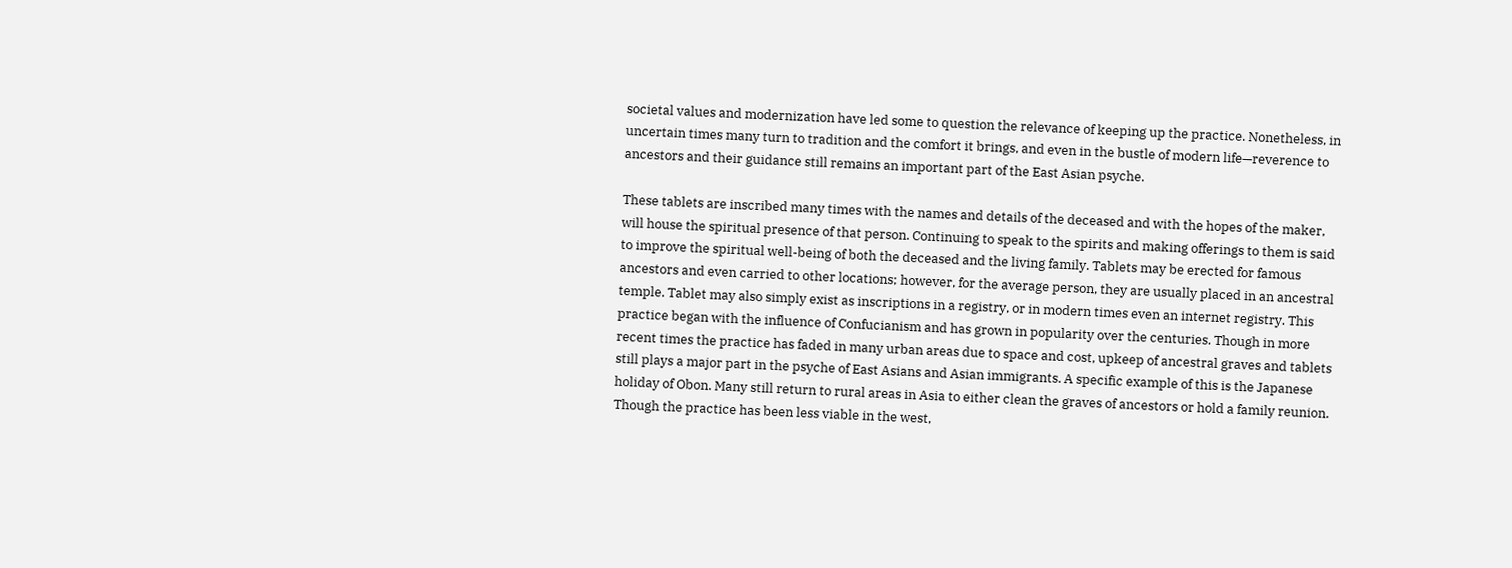societal values and modernization have led some to question the relevance of keeping up the practice. Nonetheless, in uncertain times many turn to tradition and the comfort it brings, and even in the bustle of modern life—reverence to ancestors and their guidance still remains an important part of the East Asian psyche.

These tablets are inscribed many times with the names and details of the deceased and with the hopes of the maker, will house the spiritual presence of that person. Continuing to speak to the spirits and making offerings to them is said to improve the spiritual well-being of both the deceased and the living family. Tablets may be erected for famous ancestors and even carried to other locations; however, for the average person, they are usually placed in an ancestral temple. Tablet may also simply exist as inscriptions in a registry, or in modern times even an internet registry. This practice began with the influence of Confucianism and has grown in popularity over the centuries. Though in more recent times the practice has faded in many urban areas due to space and cost, upkeep of ancestral graves and tablets still plays a major part in the psyche of East Asians and Asian immigrants. A specific example of this is the Japanese holiday of Obon. Many still return to rural areas in Asia to either clean the graves of ancestors or hold a family reunion. Though the practice has been less viable in the west,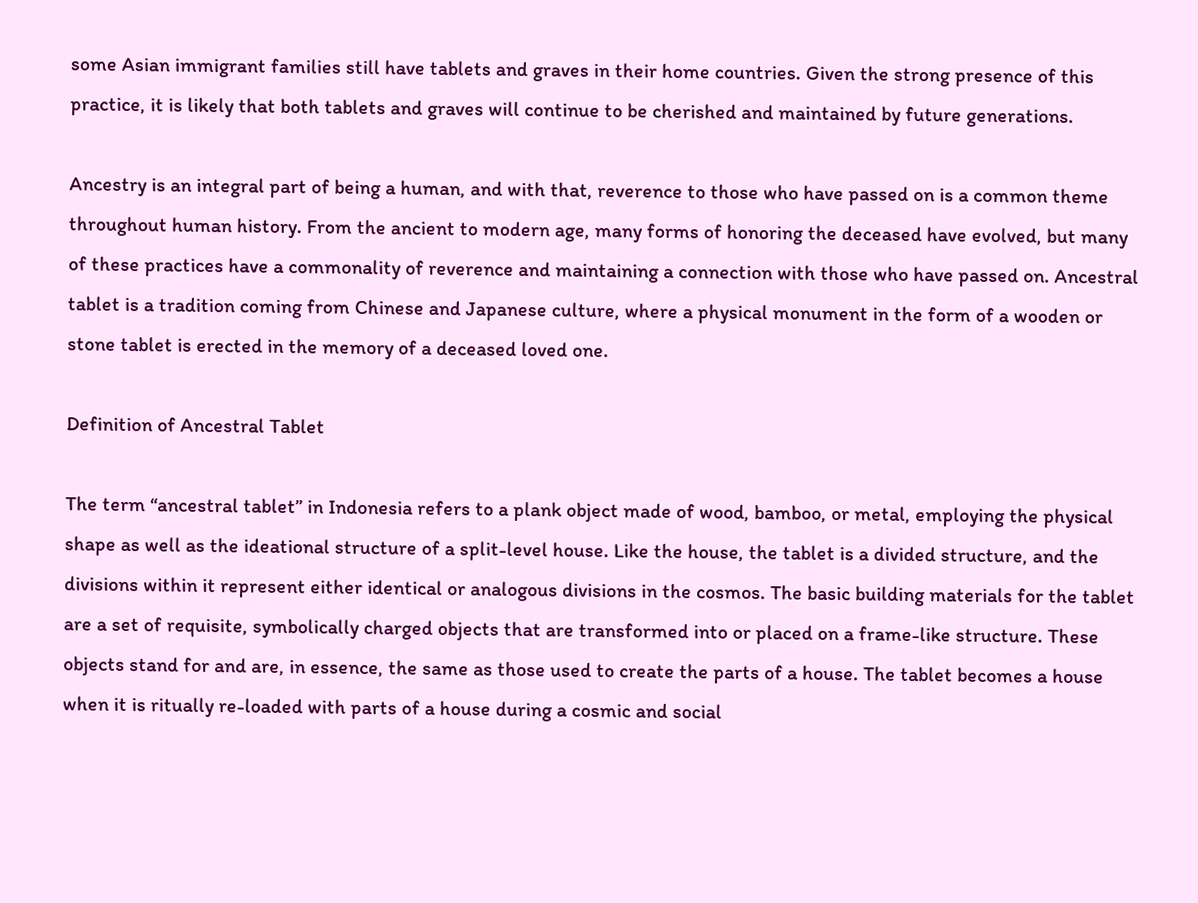some Asian immigrant families still have tablets and graves in their home countries. Given the strong presence of this practice, it is likely that both tablets and graves will continue to be cherished and maintained by future generations.

Ancestry is an integral part of being a human, and with that, reverence to those who have passed on is a common theme throughout human history. From the ancient to modern age, many forms of honoring the deceased have evolved, but many of these practices have a commonality of reverence and maintaining a connection with those who have passed on. Ancestral tablet is a tradition coming from Chinese and Japanese culture, where a physical monument in the form of a wooden or stone tablet is erected in the memory of a deceased loved one.

Definition of Ancestral Tablet

The term “ancestral tablet” in Indonesia refers to a plank object made of wood, bamboo, or metal, employing the physical shape as well as the ideational structure of a split-level house. Like the house, the tablet is a divided structure, and the divisions within it represent either identical or analogous divisions in the cosmos. The basic building materials for the tablet are a set of requisite, symbolically charged objects that are transformed into or placed on a frame-like structure. These objects stand for and are, in essence, the same as those used to create the parts of a house. The tablet becomes a house when it is ritually re-loaded with parts of a house during a cosmic and social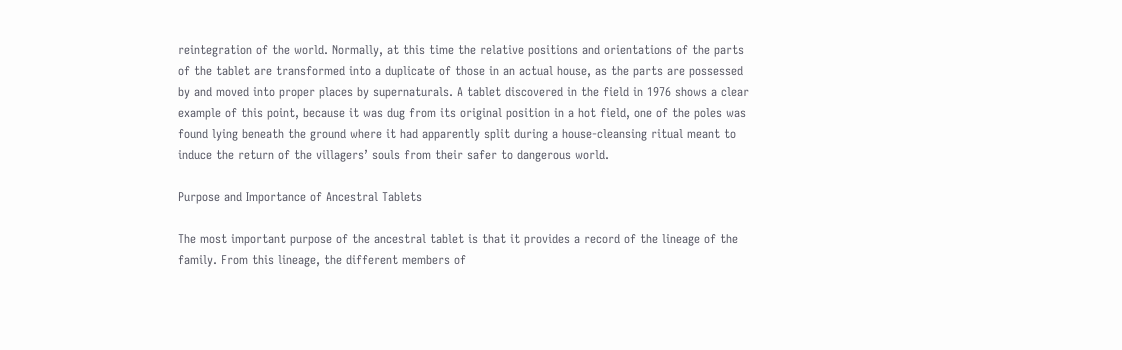reintegration of the world. Normally, at this time the relative positions and orientations of the parts of the tablet are transformed into a duplicate of those in an actual house, as the parts are possessed by and moved into proper places by supernaturals. A tablet discovered in the field in 1976 shows a clear example of this point, because it was dug from its original position in a hot field, one of the poles was found lying beneath the ground where it had apparently split during a house-cleansing ritual meant to induce the return of the villagers’ souls from their safer to dangerous world.

Purpose and Importance of Ancestral Tablets

The most important purpose of the ancestral tablet is that it provides a record of the lineage of the family. From this lineage, the different members of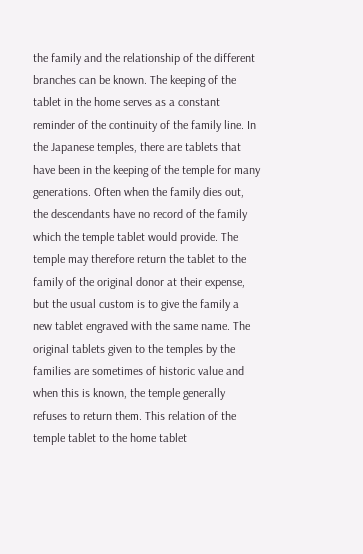the family and the relationship of the different branches can be known. The keeping of the tablet in the home serves as a constant reminder of the continuity of the family line. In the Japanese temples, there are tablets that have been in the keeping of the temple for many generations. Often when the family dies out, the descendants have no record of the family which the temple tablet would provide. The temple may therefore return the tablet to the family of the original donor at their expense, but the usual custom is to give the family a new tablet engraved with the same name. The original tablets given to the temples by the families are sometimes of historic value and when this is known, the temple generally refuses to return them. This relation of the temple tablet to the home tablet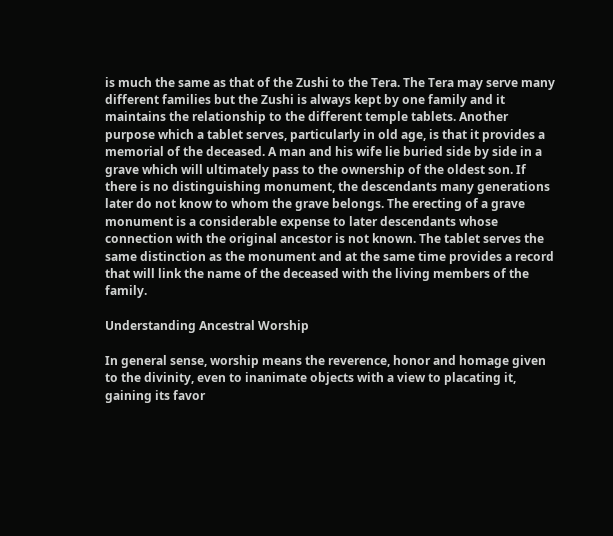is much the same as that of the Zushi to the Tera. The Tera may serve many different families but the Zushi is always kept by one family and it maintains the relationship to the different temple tablets. Another purpose which a tablet serves, particularly in old age, is that it provides a memorial of the deceased. A man and his wife lie buried side by side in a grave which will ultimately pass to the ownership of the oldest son. If there is no distinguishing monument, the descendants many generations later do not know to whom the grave belongs. The erecting of a grave monument is a considerable expense to later descendants whose connection with the original ancestor is not known. The tablet serves the same distinction as the monument and at the same time provides a record that will link the name of the deceased with the living members of the family.

Understanding Ancestral Worship

In general sense, worship means the reverence, honor and homage given to the divinity, even to inanimate objects with a view to placating it, gaining its favor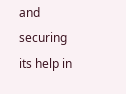and securing its help in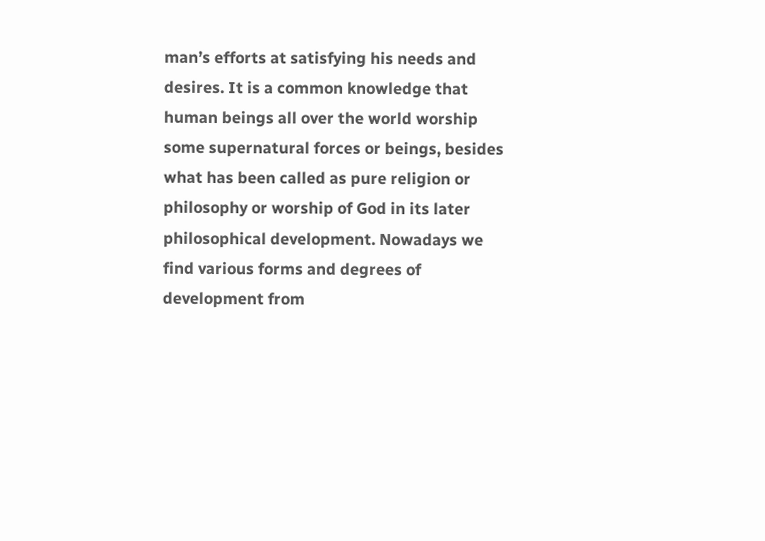man’s efforts at satisfying his needs and desires. It is a common knowledge that human beings all over the world worship some supernatural forces or beings, besides what has been called as pure religion or philosophy or worship of God in its later philosophical development. Nowadays we find various forms and degrees of development from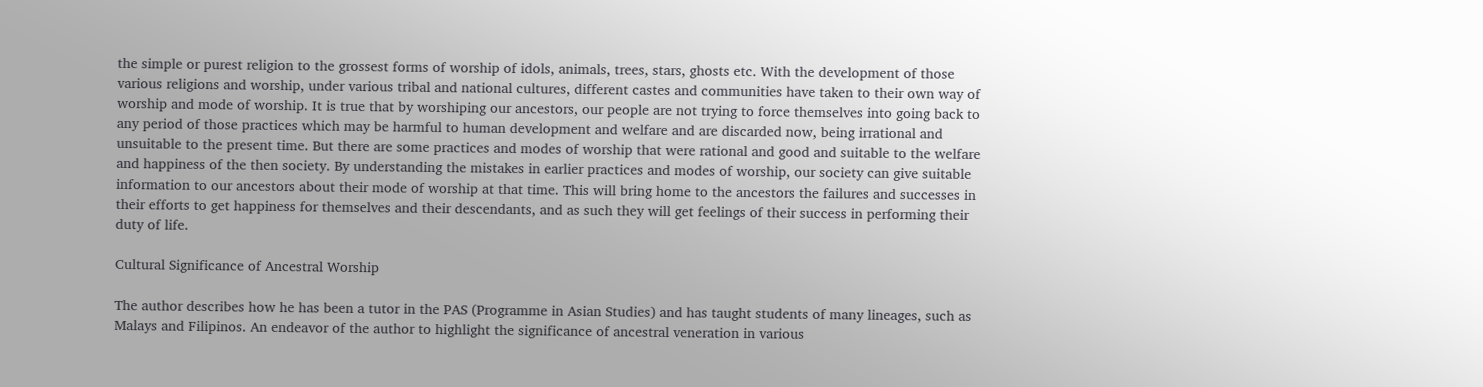the simple or purest religion to the grossest forms of worship of idols, animals, trees, stars, ghosts etc. With the development of those various religions and worship, under various tribal and national cultures, different castes and communities have taken to their own way of worship and mode of worship. It is true that by worshiping our ancestors, our people are not trying to force themselves into going back to any period of those practices which may be harmful to human development and welfare and are discarded now, being irrational and unsuitable to the present time. But there are some practices and modes of worship that were rational and good and suitable to the welfare and happiness of the then society. By understanding the mistakes in earlier practices and modes of worship, our society can give suitable information to our ancestors about their mode of worship at that time. This will bring home to the ancestors the failures and successes in their efforts to get happiness for themselves and their descendants, and as such they will get feelings of their success in performing their duty of life.

Cultural Significance of Ancestral Worship

The author describes how he has been a tutor in the PAS (Programme in Asian Studies) and has taught students of many lineages, such as Malays and Filipinos. An endeavor of the author to highlight the significance of ancestral veneration in various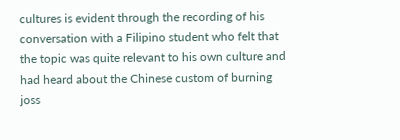cultures is evident through the recording of his conversation with a Filipino student who felt that the topic was quite relevant to his own culture and had heard about the Chinese custom of burning joss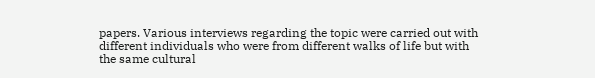papers. Various interviews regarding the topic were carried out with different individuals who were from different walks of life but with the same cultural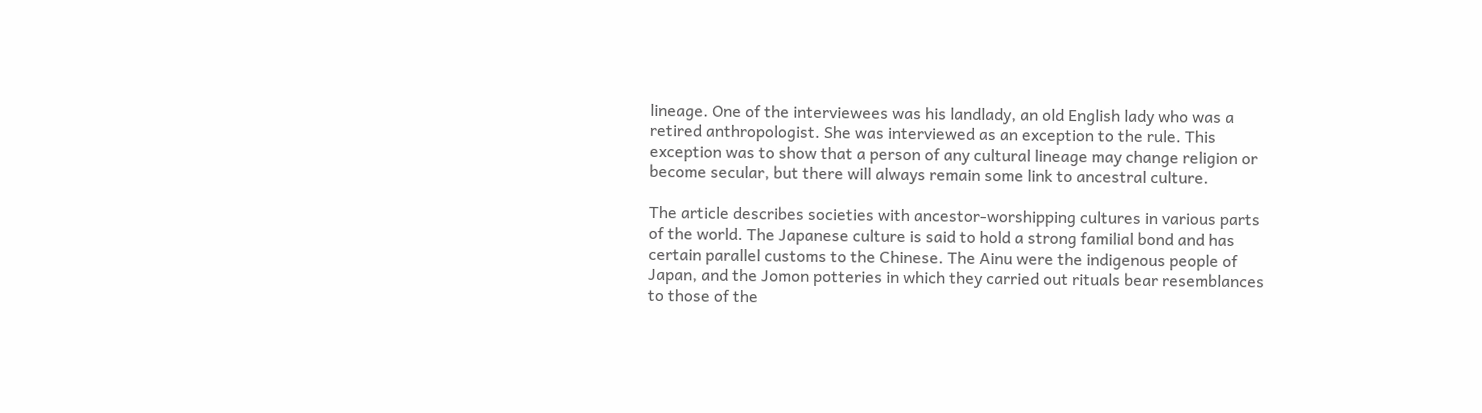lineage. One of the interviewees was his landlady, an old English lady who was a retired anthropologist. She was interviewed as an exception to the rule. This exception was to show that a person of any cultural lineage may change religion or become secular, but there will always remain some link to ancestral culture.

The article describes societies with ancestor-worshipping cultures in various parts of the world. The Japanese culture is said to hold a strong familial bond and has certain parallel customs to the Chinese. The Ainu were the indigenous people of Japan, and the Jomon potteries in which they carried out rituals bear resemblances to those of the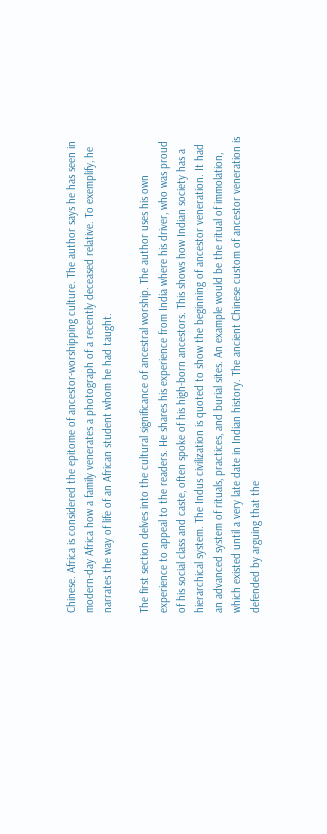Chinese. Africa is considered the epitome of ancestor-worshipping culture. The author says he has seen in modern-day Africa how a family venerates a photograph of a recently deceased relative. To exemplify, he narrates the way of life of an African student whom he had taught.

The first section delves into the cultural significance of ancestral worship. The author uses his own experience to appeal to the readers. He shares his experience from India where his driver, who was proud of his social class and caste, often spoke of his high-born ancestors. This shows how Indian society has a hierarchical system. The Indus civilization is quoted to show the beginning of ancestor veneration. It had an advanced system of rituals, practices, and burial sites. An example would be the ritual of immolation, which existed until a very late date in Indian history. The ancient Chinese custom of ancestor veneration is defended by arguing that the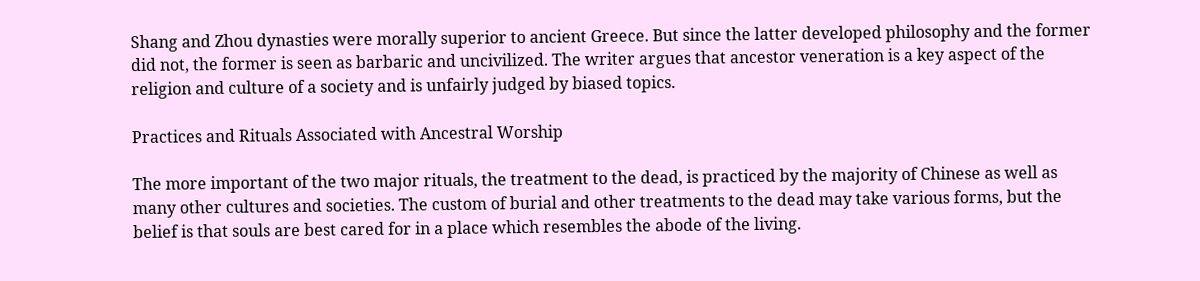Shang and Zhou dynasties were morally superior to ancient Greece. But since the latter developed philosophy and the former did not, the former is seen as barbaric and uncivilized. The writer argues that ancestor veneration is a key aspect of the religion and culture of a society and is unfairly judged by biased topics.

Practices and Rituals Associated with Ancestral Worship

The more important of the two major rituals, the treatment to the dead, is practiced by the majority of Chinese as well as many other cultures and societies. The custom of burial and other treatments to the dead may take various forms, but the belief is that souls are best cared for in a place which resembles the abode of the living.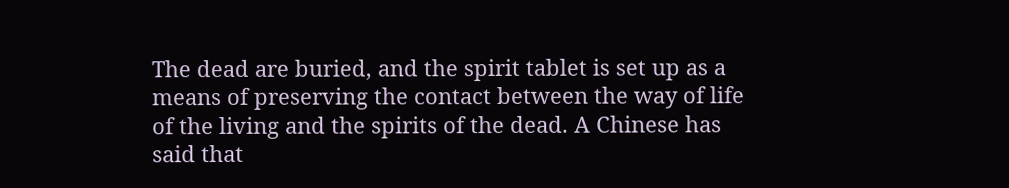The dead are buried, and the spirit tablet is set up as a means of preserving the contact between the way of life of the living and the spirits of the dead. A Chinese has said that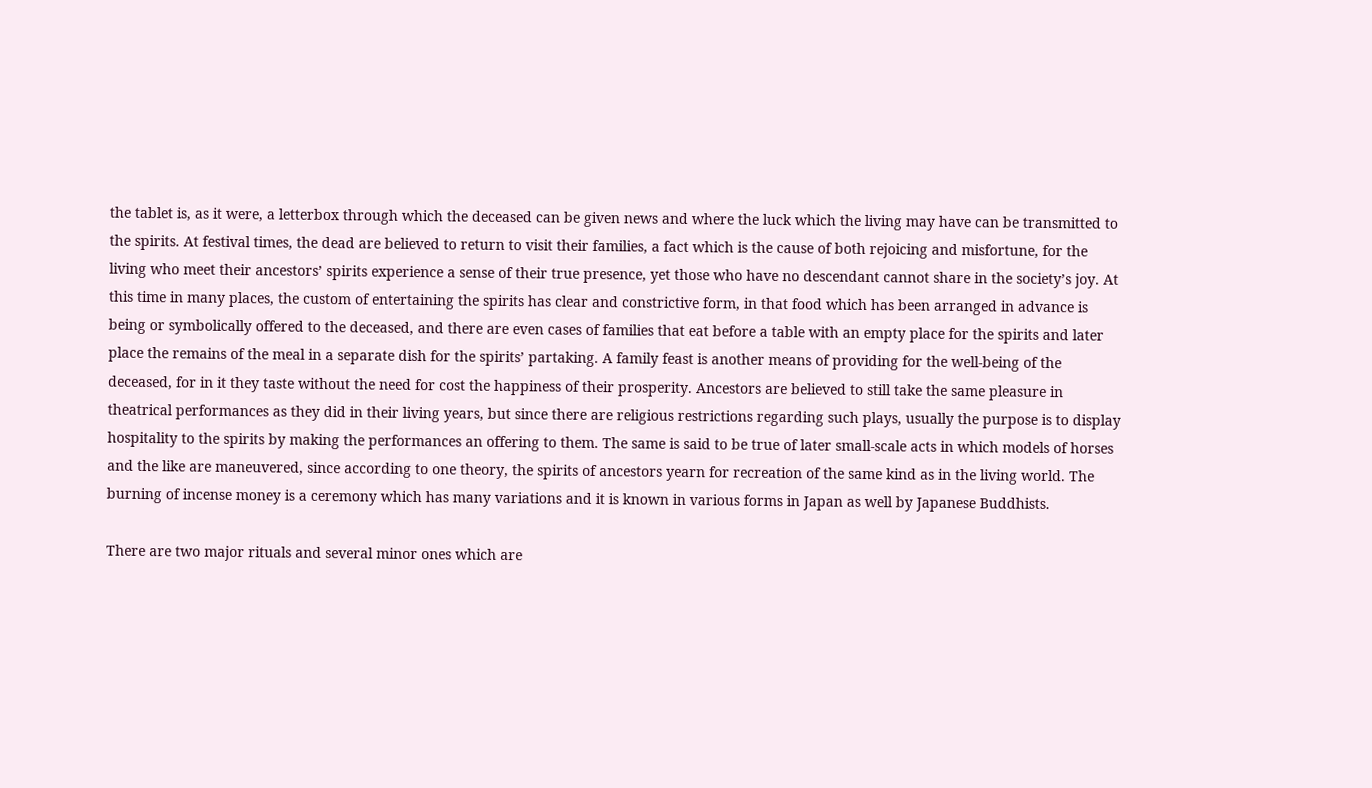the tablet is, as it were, a letterbox through which the deceased can be given news and where the luck which the living may have can be transmitted to the spirits. At festival times, the dead are believed to return to visit their families, a fact which is the cause of both rejoicing and misfortune, for the living who meet their ancestors’ spirits experience a sense of their true presence, yet those who have no descendant cannot share in the society’s joy. At this time in many places, the custom of entertaining the spirits has clear and constrictive form, in that food which has been arranged in advance is being or symbolically offered to the deceased, and there are even cases of families that eat before a table with an empty place for the spirits and later place the remains of the meal in a separate dish for the spirits’ partaking. A family feast is another means of providing for the well-being of the deceased, for in it they taste without the need for cost the happiness of their prosperity. Ancestors are believed to still take the same pleasure in theatrical performances as they did in their living years, but since there are religious restrictions regarding such plays, usually the purpose is to display hospitality to the spirits by making the performances an offering to them. The same is said to be true of later small-scale acts in which models of horses and the like are maneuvered, since according to one theory, the spirits of ancestors yearn for recreation of the same kind as in the living world. The burning of incense money is a ceremony which has many variations and it is known in various forms in Japan as well by Japanese Buddhists.

There are two major rituals and several minor ones which are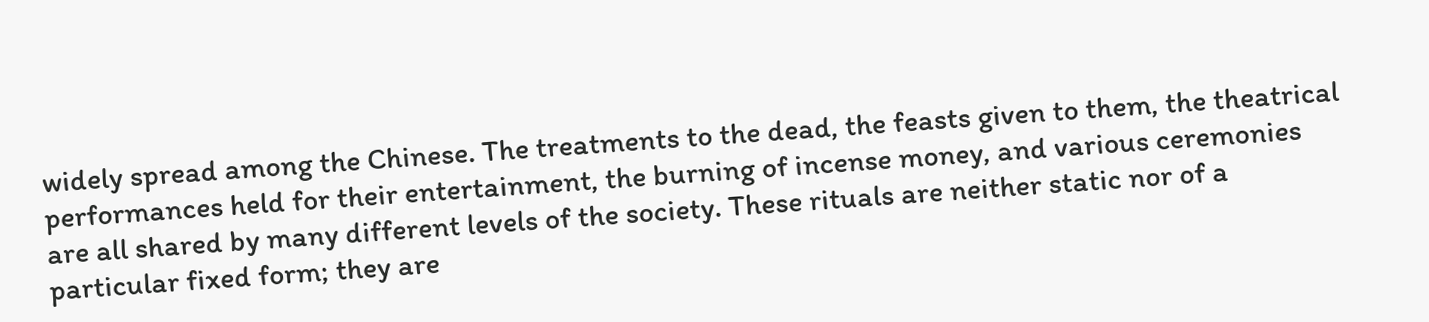widely spread among the Chinese. The treatments to the dead, the feasts given to them, the theatrical performances held for their entertainment, the burning of incense money, and various ceremonies are all shared by many different levels of the society. These rituals are neither static nor of a particular fixed form; they are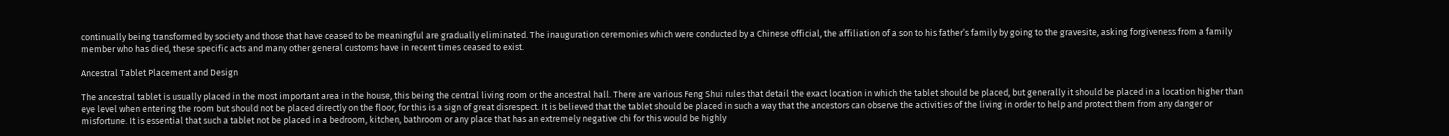continually being transformed by society and those that have ceased to be meaningful are gradually eliminated. The inauguration ceremonies which were conducted by a Chinese official, the affiliation of a son to his father’s family by going to the gravesite, asking forgiveness from a family member who has died, these specific acts and many other general customs have in recent times ceased to exist.

Ancestral Tablet Placement and Design

The ancestral tablet is usually placed in the most important area in the house, this being the central living room or the ancestral hall. There are various Feng Shui rules that detail the exact location in which the tablet should be placed, but generally it should be placed in a location higher than eye level when entering the room but should not be placed directly on the floor, for this is a sign of great disrespect. It is believed that the tablet should be placed in such a way that the ancestors can observe the activities of the living in order to help and protect them from any danger or misfortune. It is essential that such a tablet not be placed in a bedroom, kitchen, bathroom or any place that has an extremely negative chi for this would be highly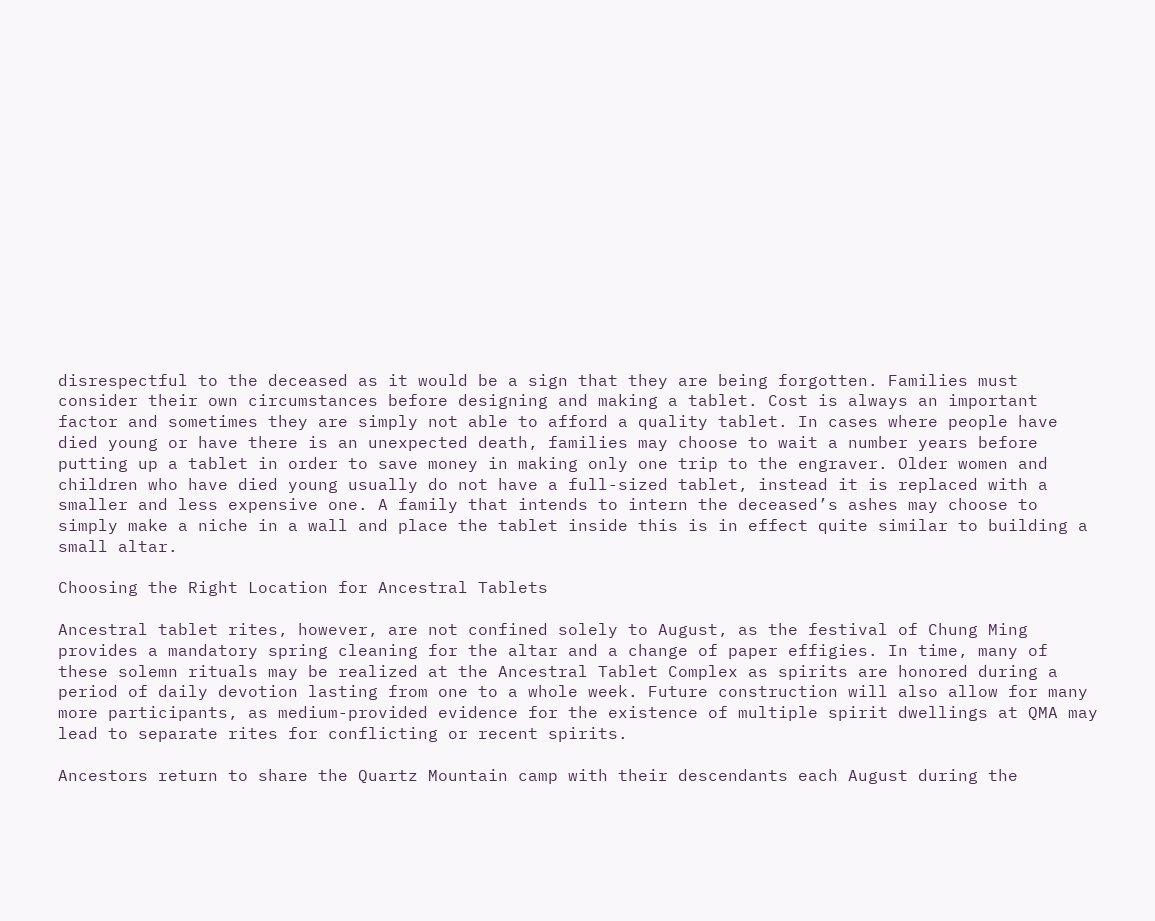disrespectful to the deceased as it would be a sign that they are being forgotten. Families must consider their own circumstances before designing and making a tablet. Cost is always an important factor and sometimes they are simply not able to afford a quality tablet. In cases where people have died young or have there is an unexpected death, families may choose to wait a number years before putting up a tablet in order to save money in making only one trip to the engraver. Older women and children who have died young usually do not have a full-sized tablet, instead it is replaced with a smaller and less expensive one. A family that intends to intern the deceased’s ashes may choose to simply make a niche in a wall and place the tablet inside this is in effect quite similar to building a small altar.

Choosing the Right Location for Ancestral Tablets

Ancestral tablet rites, however, are not confined solely to August, as the festival of Chung Ming provides a mandatory spring cleaning for the altar and a change of paper effigies. In time, many of these solemn rituals may be realized at the Ancestral Tablet Complex as spirits are honored during a period of daily devotion lasting from one to a whole week. Future construction will also allow for many more participants, as medium-provided evidence for the existence of multiple spirit dwellings at QMA may lead to separate rites for conflicting or recent spirits.

Ancestors return to share the Quartz Mountain camp with their descendants each August during the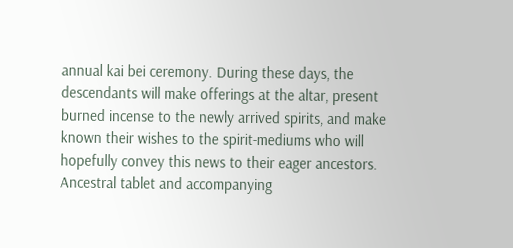annual kai bei ceremony. During these days, the descendants will make offerings at the altar, present burned incense to the newly arrived spirits, and make known their wishes to the spirit-mediums who will hopefully convey this news to their eager ancestors. Ancestral tablet and accompanying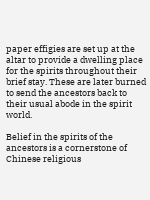paper effigies are set up at the altar to provide a dwelling place for the spirits throughout their brief stay. These are later burned to send the ancestors back to their usual abode in the spirit world.

Belief in the spirits of the ancestors is a cornerstone of Chinese religious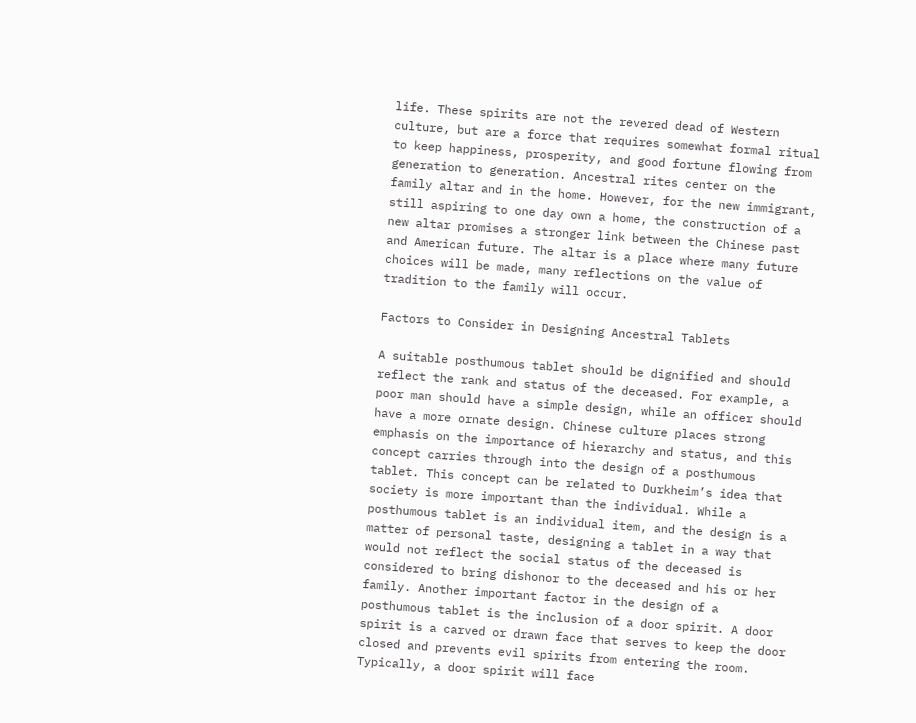life. These spirits are not the revered dead of Western culture, but are a force that requires somewhat formal ritual to keep happiness, prosperity, and good fortune flowing from generation to generation. Ancestral rites center on the family altar and in the home. However, for the new immigrant, still aspiring to one day own a home, the construction of a new altar promises a stronger link between the Chinese past and American future. The altar is a place where many future choices will be made, many reflections on the value of tradition to the family will occur.

Factors to Consider in Designing Ancestral Tablets

A suitable posthumous tablet should be dignified and should reflect the rank and status of the deceased. For example, a poor man should have a simple design, while an officer should have a more ornate design. Chinese culture places strong emphasis on the importance of hierarchy and status, and this concept carries through into the design of a posthumous tablet. This concept can be related to Durkheim’s idea that society is more important than the individual. While a posthumous tablet is an individual item, and the design is a matter of personal taste, designing a tablet in a way that would not reflect the social status of the deceased is considered to bring dishonor to the deceased and his or her family. Another important factor in the design of a posthumous tablet is the inclusion of a door spirit. A door spirit is a carved or drawn face that serves to keep the door closed and prevents evil spirits from entering the room. Typically, a door spirit will face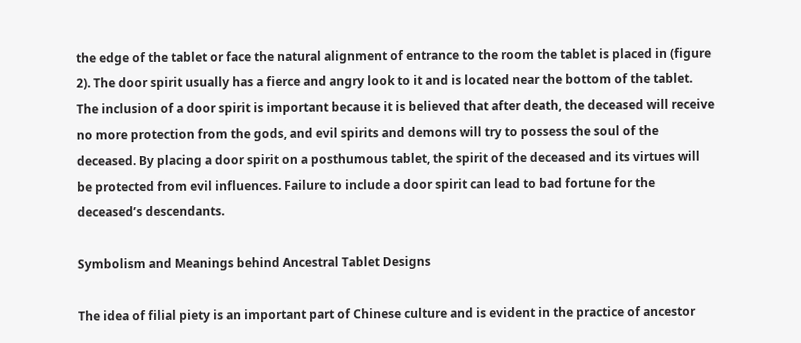the edge of the tablet or face the natural alignment of entrance to the room the tablet is placed in (figure 2). The door spirit usually has a fierce and angry look to it and is located near the bottom of the tablet. The inclusion of a door spirit is important because it is believed that after death, the deceased will receive no more protection from the gods, and evil spirits and demons will try to possess the soul of the deceased. By placing a door spirit on a posthumous tablet, the spirit of the deceased and its virtues will be protected from evil influences. Failure to include a door spirit can lead to bad fortune for the deceased’s descendants.

Symbolism and Meanings behind Ancestral Tablet Designs

The idea of filial piety is an important part of Chinese culture and is evident in the practice of ancestor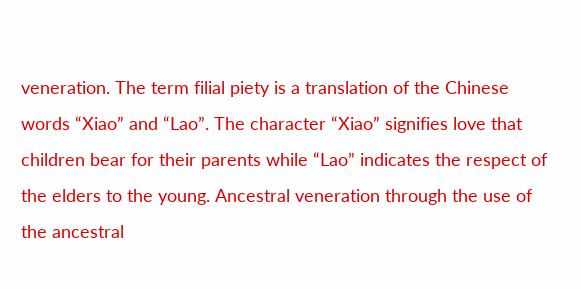veneration. The term filial piety is a translation of the Chinese words “Xiao” and “Lao”. The character “Xiao” signifies love that children bear for their parents while “Lao” indicates the respect of the elders to the young. Ancestral veneration through the use of the ancestral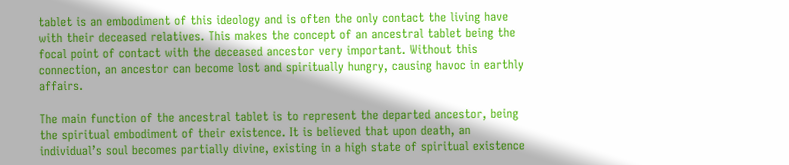tablet is an embodiment of this ideology and is often the only contact the living have with their deceased relatives. This makes the concept of an ancestral tablet being the focal point of contact with the deceased ancestor very important. Without this connection, an ancestor can become lost and spiritually hungry, causing havoc in earthly affairs.

The main function of the ancestral tablet is to represent the departed ancestor, being the spiritual embodiment of their existence. It is believed that upon death, an individual’s soul becomes partially divine, existing in a high state of spiritual existence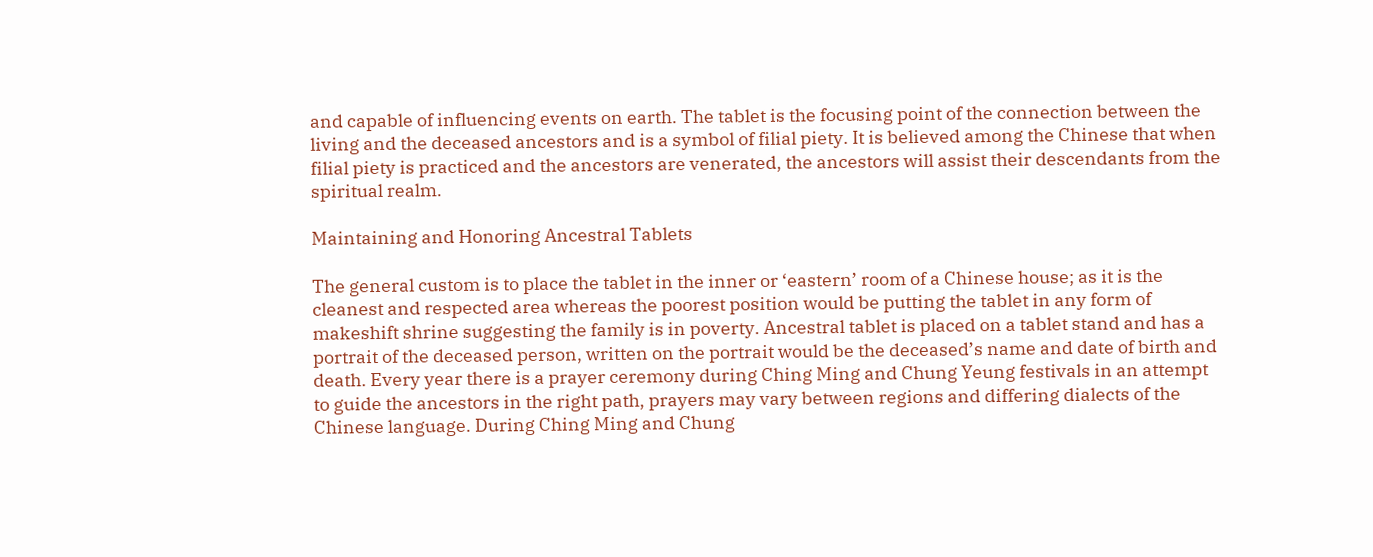and capable of influencing events on earth. The tablet is the focusing point of the connection between the living and the deceased ancestors and is a symbol of filial piety. It is believed among the Chinese that when filial piety is practiced and the ancestors are venerated, the ancestors will assist their descendants from the spiritual realm.

Maintaining and Honoring Ancestral Tablets

The general custom is to place the tablet in the inner or ‘eastern’ room of a Chinese house; as it is the cleanest and respected area whereas the poorest position would be putting the tablet in any form of makeshift shrine suggesting the family is in poverty. Ancestral tablet is placed on a tablet stand and has a portrait of the deceased person, written on the portrait would be the deceased’s name and date of birth and death. Every year there is a prayer ceremony during Ching Ming and Chung Yeung festivals in an attempt to guide the ancestors in the right path, prayers may vary between regions and differing dialects of the Chinese language. During Ching Ming and Chung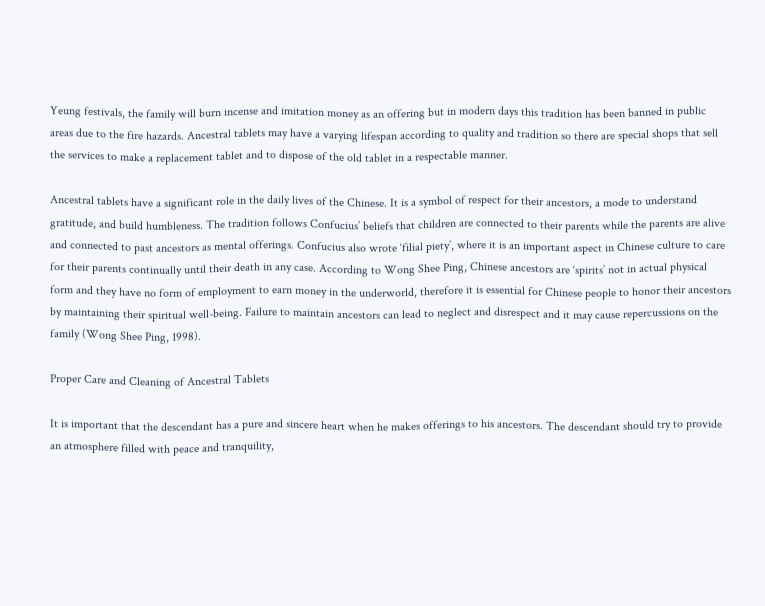Yeung festivals, the family will burn incense and imitation money as an offering but in modern days this tradition has been banned in public areas due to the fire hazards. Ancestral tablets may have a varying lifespan according to quality and tradition so there are special shops that sell the services to make a replacement tablet and to dispose of the old tablet in a respectable manner.

Ancestral tablets have a significant role in the daily lives of the Chinese. It is a symbol of respect for their ancestors, a mode to understand gratitude, and build humbleness. The tradition follows Confucius’ beliefs that children are connected to their parents while the parents are alive and connected to past ancestors as mental offerings. Confucius also wrote ‘filial piety’, where it is an important aspect in Chinese culture to care for their parents continually until their death in any case. According to Wong Shee Ping, Chinese ancestors are ‘spirits’ not in actual physical form and they have no form of employment to earn money in the underworld, therefore it is essential for Chinese people to honor their ancestors by maintaining their spiritual well-being. Failure to maintain ancestors can lead to neglect and disrespect and it may cause repercussions on the family (Wong Shee Ping, 1998).

Proper Care and Cleaning of Ancestral Tablets

It is important that the descendant has a pure and sincere heart when he makes offerings to his ancestors. The descendant should try to provide an atmosphere filled with peace and tranquility,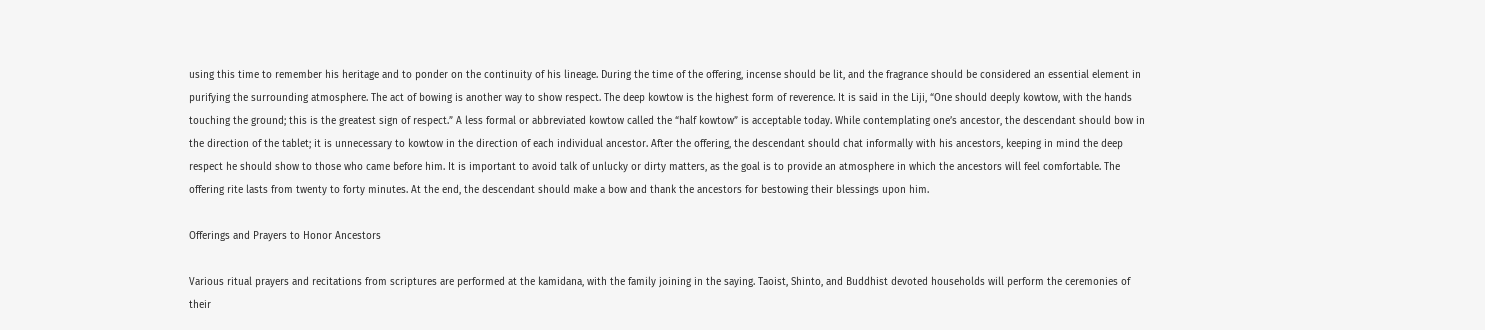using this time to remember his heritage and to ponder on the continuity of his lineage. During the time of the offering, incense should be lit, and the fragrance should be considered an essential element in purifying the surrounding atmosphere. The act of bowing is another way to show respect. The deep kowtow is the highest form of reverence. It is said in the Liji, “One should deeply kowtow, with the hands touching the ground; this is the greatest sign of respect.” A less formal or abbreviated kowtow called the “half kowtow” is acceptable today. While contemplating one’s ancestor, the descendant should bow in the direction of the tablet; it is unnecessary to kowtow in the direction of each individual ancestor. After the offering, the descendant should chat informally with his ancestors, keeping in mind the deep respect he should show to those who came before him. It is important to avoid talk of unlucky or dirty matters, as the goal is to provide an atmosphere in which the ancestors will feel comfortable. The offering rite lasts from twenty to forty minutes. At the end, the descendant should make a bow and thank the ancestors for bestowing their blessings upon him.

Offerings and Prayers to Honor Ancestors

Various ritual prayers and recitations from scriptures are performed at the kamidana, with the family joining in the saying. Taoist, Shinto, and Buddhist devoted households will perform the ceremonies of their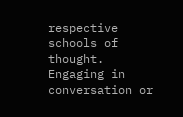respective schools of thought. Engaging in conversation or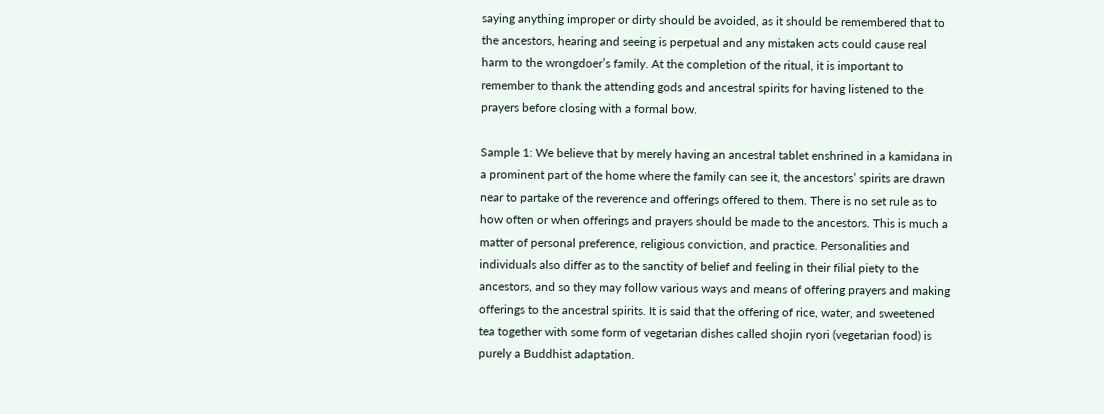saying anything improper or dirty should be avoided, as it should be remembered that to the ancestors, hearing and seeing is perpetual and any mistaken acts could cause real harm to the wrongdoer’s family. At the completion of the ritual, it is important to remember to thank the attending gods and ancestral spirits for having listened to the prayers before closing with a formal bow.

Sample 1: We believe that by merely having an ancestral tablet enshrined in a kamidana in a prominent part of the home where the family can see it, the ancestors’ spirits are drawn near to partake of the reverence and offerings offered to them. There is no set rule as to how often or when offerings and prayers should be made to the ancestors. This is much a matter of personal preference, religious conviction, and practice. Personalities and individuals also differ as to the sanctity of belief and feeling in their filial piety to the ancestors, and so they may follow various ways and means of offering prayers and making offerings to the ancestral spirits. It is said that the offering of rice, water, and sweetened tea together with some form of vegetarian dishes called shojin ryori (vegetarian food) is purely a Buddhist adaptation.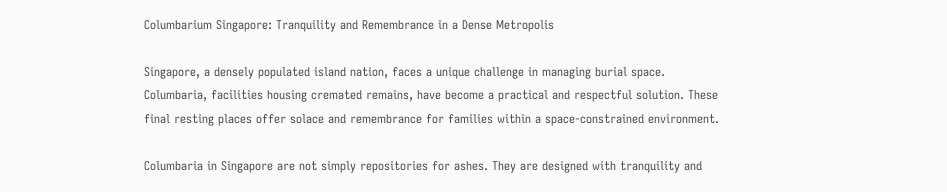Columbarium Singapore: Tranquility and Remembrance in a Dense Metropolis

Singapore, a densely populated island nation, faces a unique challenge in managing burial space. Columbaria, facilities housing cremated remains, have become a practical and respectful solution. These final resting places offer solace and remembrance for families within a space-constrained environment.

Columbaria in Singapore are not simply repositories for ashes. They are designed with tranquility and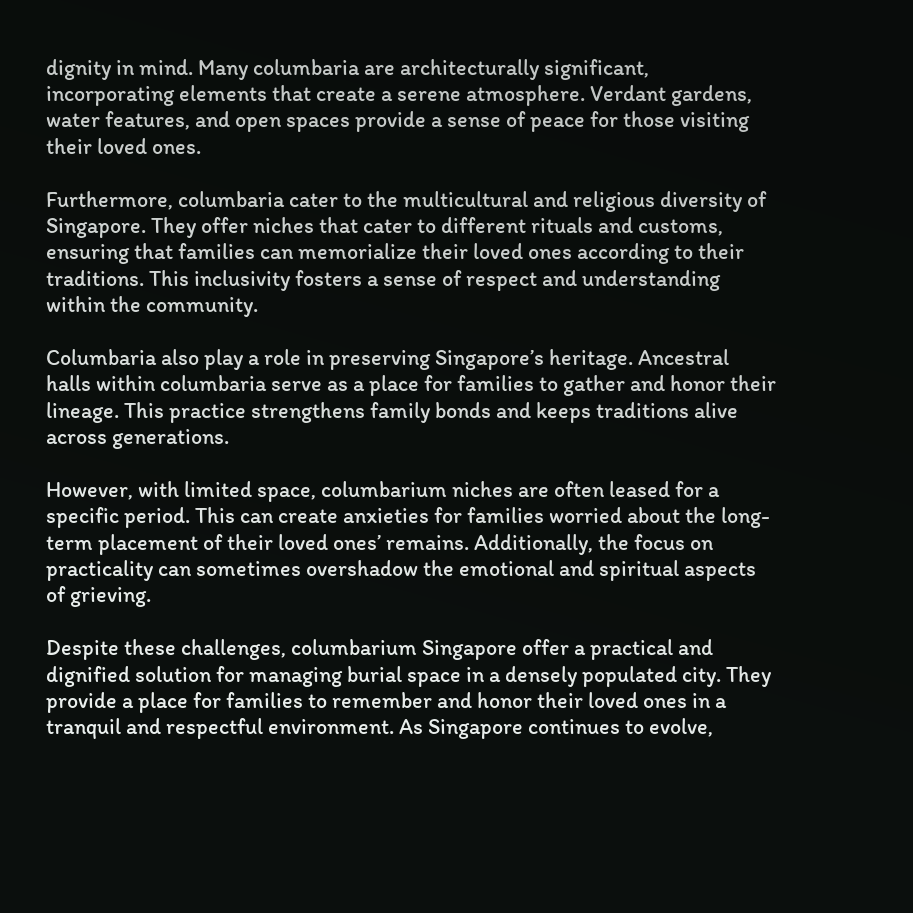dignity in mind. Many columbaria are architecturally significant, incorporating elements that create a serene atmosphere. Verdant gardens, water features, and open spaces provide a sense of peace for those visiting their loved ones.

Furthermore, columbaria cater to the multicultural and religious diversity of Singapore. They offer niches that cater to different rituals and customs, ensuring that families can memorialize their loved ones according to their traditions. This inclusivity fosters a sense of respect and understanding within the community.

Columbaria also play a role in preserving Singapore’s heritage. Ancestral halls within columbaria serve as a place for families to gather and honor their lineage. This practice strengthens family bonds and keeps traditions alive across generations.

However, with limited space, columbarium niches are often leased for a specific period. This can create anxieties for families worried about the long-term placement of their loved ones’ remains. Additionally, the focus on practicality can sometimes overshadow the emotional and spiritual aspects of grieving.

Despite these challenges, columbarium Singapore offer a practical and dignified solution for managing burial space in a densely populated city. They provide a place for families to remember and honor their loved ones in a tranquil and respectful environment. As Singapore continues to evolve,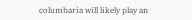columbaria will likely play an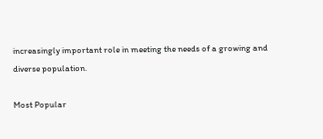increasingly important role in meeting the needs of a growing and diverse population.

Most Popular